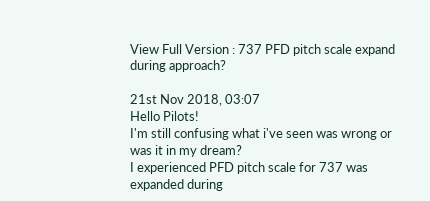View Full Version : 737 PFD pitch scale expand during approach?

21st Nov 2018, 03:07
Hello Pilots!
I'm still confusing what i've seen was wrong or was it in my dream?
I experienced PFD pitch scale for 737 was expanded during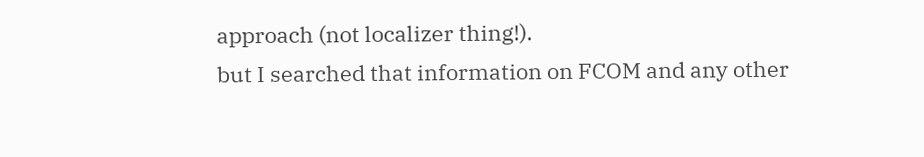approach (not localizer thing!).
but I searched that information on FCOM and any other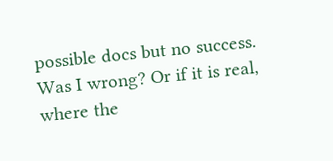possible docs but no success.
Was I wrong? Or if it is real, where the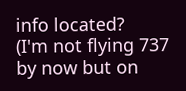info located?
(I'm not flying 737 by now but on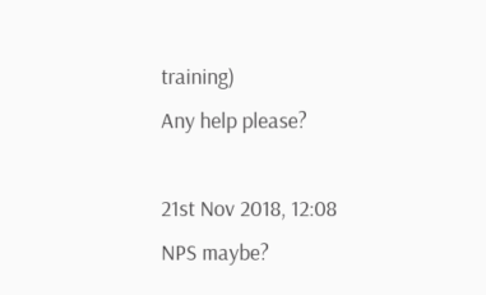training)
Any help please?

21st Nov 2018, 12:08
NPS maybe?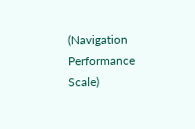(Navigation Performance Scale)